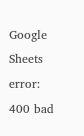Google Sheets error: 400 bad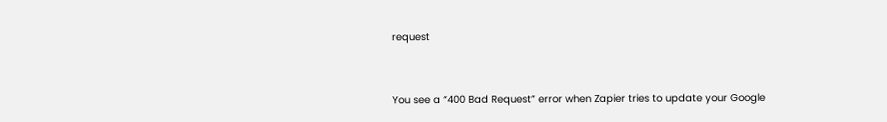request


You see a “400 Bad Request” error when Zapier tries to update your Google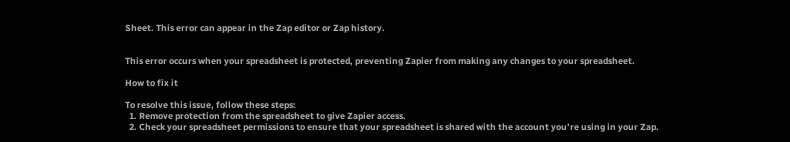Sheet. This error can appear in the Zap editor or Zap history.


This error occurs when your spreadsheet is protected, preventing Zapier from making any changes to your spreadsheet.

How to fix it

To resolve this issue, follow these steps:
  1. Remove protection from the spreadsheet to give Zapier access.
  2. Check your spreadsheet permissions to ensure that your spreadsheet is shared with the account you’re using in your Zap.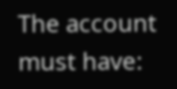The account must have: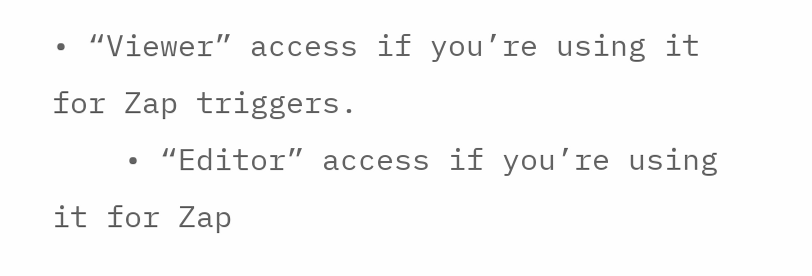• “Viewer” access if you’re using it for Zap triggers.
    • “Editor” access if you’re using it for Zap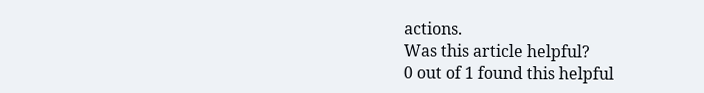actions.
Was this article helpful?
0 out of 1 found this helpful